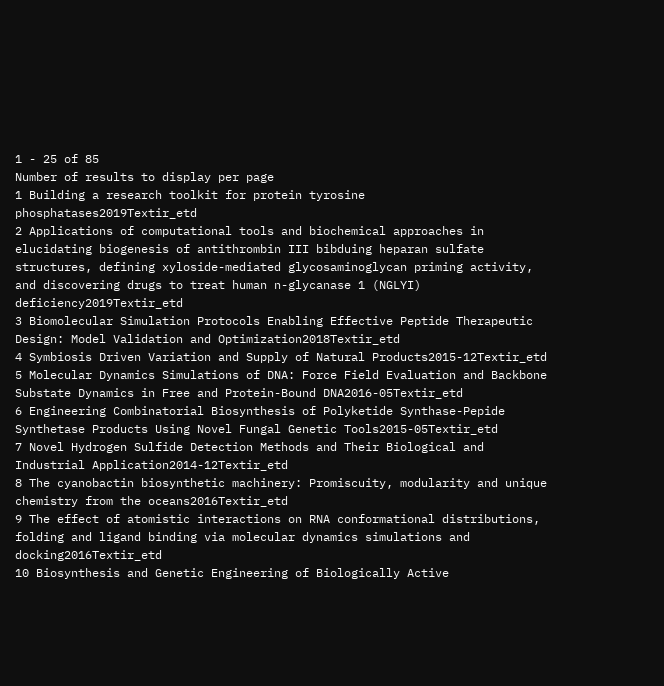1 - 25 of 85
Number of results to display per page
1 Building a research toolkit for protein tyrosine phosphatases2019Textir_etd
2 Applications of computational tools and biochemical approaches in elucidating biogenesis of antithrombin III bibduing heparan sulfate structures, defining xyloside-mediated glycosaminoglycan priming activity, and discovering drugs to treat human n-glycanase 1 (NGLYI) deficiency2019Textir_etd
3 Biomolecular Simulation Protocols Enabling Effective Peptide Therapeutic Design: Model Validation and Optimization2018Textir_etd
4 Symbiosis Driven Variation and Supply of Natural Products2015-12Textir_etd
5 Molecular Dynamics Simulations of DNA: Force Field Evaluation and Backbone Substate Dynamics in Free and Protein-Bound DNA2016-05Textir_etd
6 Engineering Combinatorial Biosynthesis of Polyketide Synthase-Pepide Synthetase Products Using Novel Fungal Genetic Tools2015-05Textir_etd
7 Novel Hydrogen Sulfide Detection Methods and Their Biological and Industrial Application2014-12Textir_etd
8 The cyanobactin biosynthetic machinery: Promiscuity, modularity and unique chemistry from the oceans2016Textir_etd
9 The effect of atomistic interactions on RNA conformational distributions, folding and ligand binding via molecular dynamics simulations and docking2016Textir_etd
10 Biosynthesis and Genetic Engineering of Biologically Active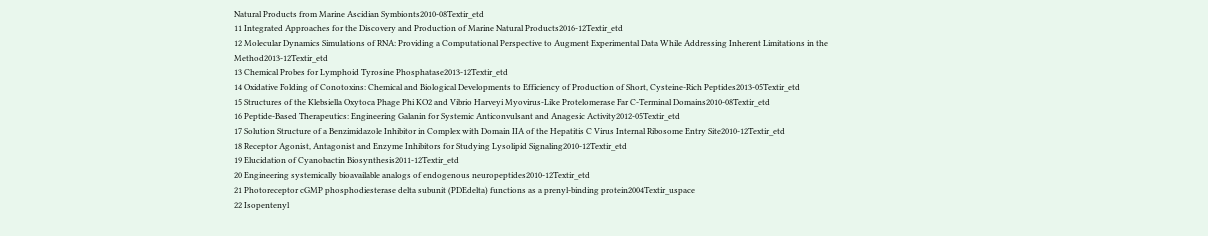Natural Products from Marine Ascidian Symbionts2010-08Textir_etd
11 Integrated Approaches for the Discovery and Production of Marine Natural Products2016-12Textir_etd
12 Molecular Dynamics Simulations of RNA: Providing a Computational Perspective to Augment Experimental Data While Addressing Inherent Limitations in the Method2013-12Textir_etd
13 Chemical Probes for Lymphoid Tyrosine Phosphatase2013-12Textir_etd
14 Oxidative Folding of Conotoxins: Chemical and Biological Developments to Efficiency of Production of Short, Cysteine-Rich Peptides2013-05Textir_etd
15 Structures of the Klebsiella Oxytoca Phage Phi KO2 and Vibrio Harveyi Myovirus-Like Protelomerase Far C-Terminal Domains2010-08Textir_etd
16 Peptide-Based Therapeutics: Engineering Galanin for Systemic Anticonvulsant and Anagesic Activity2012-05Textir_etd
17 Solution Structure of a Benzimidazole Inhibitor in Complex with Domain IIA of the Hepatitis C Virus Internal Ribosome Entry Site2010-12Textir_etd
18 Receptor Agonist, Antagonist and Enzyme Inhibitors for Studying Lysolipid Signaling2010-12Textir_etd
19 Elucidation of Cyanobactin Biosynthesis2011-12Textir_etd
20 Engineering systemically bioavailable analogs of endogenous neuropeptides2010-12Textir_etd
21 Photoreceptor cGMP phosphodiesterase delta subunit (PDEdelta) functions as a prenyl-binding protein2004Textir_uspace
22 Isopentenyl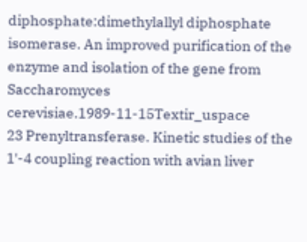diphosphate:dimethylallyl diphosphate isomerase. An improved purification of the enzyme and isolation of the gene from Saccharomyces cerevisiae.1989-11-15Textir_uspace
23 Prenyltransferase. Kinetic studies of the 1'-4 coupling reaction with avian liver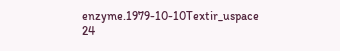enzyme.1979-10-10Textir_uspace
24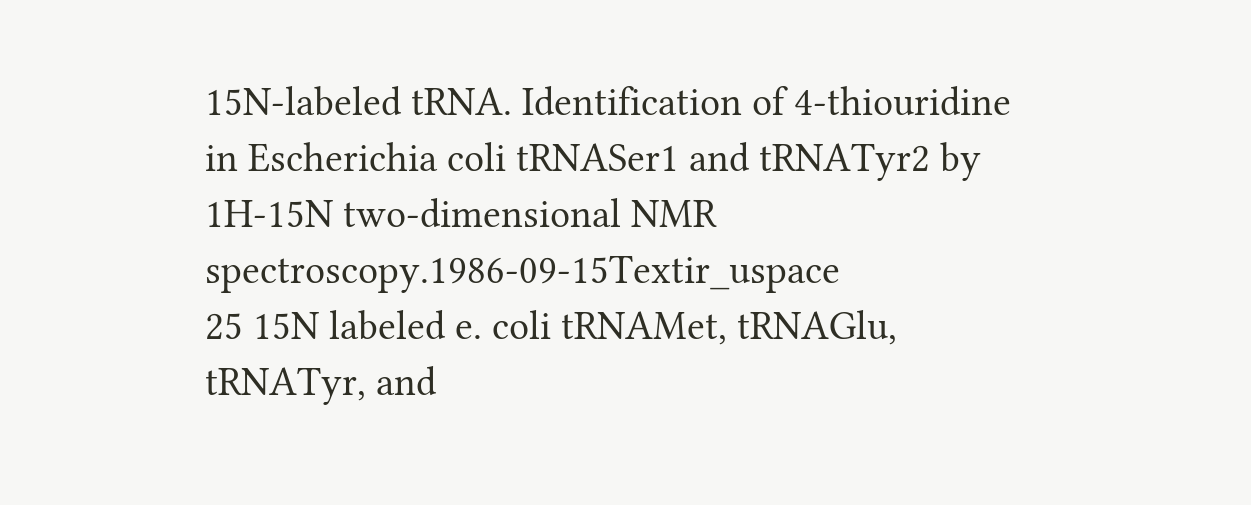15N-labeled tRNA. Identification of 4-thiouridine in Escherichia coli tRNASer1 and tRNATyr2 by 1H-15N two-dimensional NMR spectroscopy.1986-09-15Textir_uspace
25 15N labeled e. coli tRNAMet, tRNAGlu, tRNATyr, and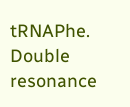tRNAPhe. Double resonance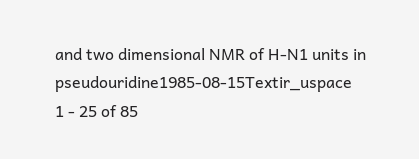and two dimensional NMR of H-N1 units in pseudouridine1985-08-15Textir_uspace
1 - 25 of 85